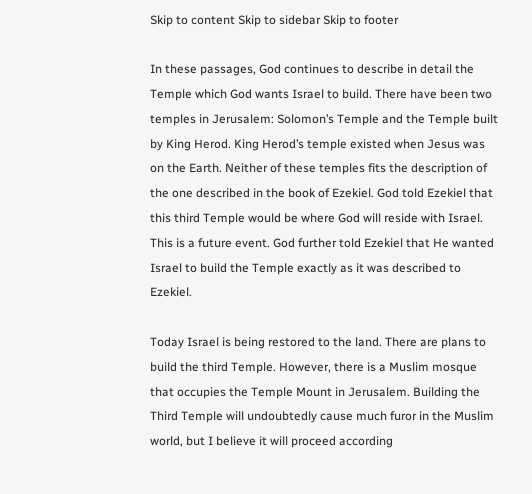Skip to content Skip to sidebar Skip to footer

In these passages, God continues to describe in detail the Temple which God wants Israel to build. There have been two temples in Jerusalem: Solomon’s Temple and the Temple built by King Herod. King Herod’s temple existed when Jesus was on the Earth. Neither of these temples fits the description of the one described in the book of Ezekiel. God told Ezekiel that this third Temple would be where God will reside with Israel. This is a future event. God further told Ezekiel that He wanted Israel to build the Temple exactly as it was described to Ezekiel.

Today Israel is being restored to the land. There are plans to build the third Temple. However, there is a Muslim mosque that occupies the Temple Mount in Jerusalem. Building the Third Temple will undoubtedly cause much furor in the Muslim world, but I believe it will proceed according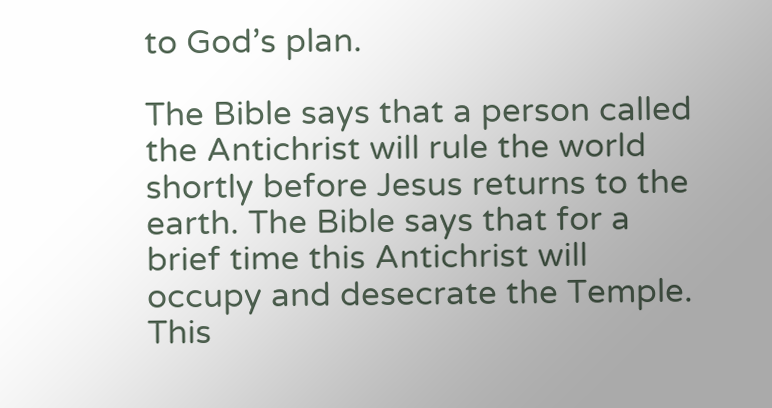to God’s plan.

The Bible says that a person called the Antichrist will rule the world shortly before Jesus returns to the earth. The Bible says that for a brief time this Antichrist will occupy and desecrate the Temple. This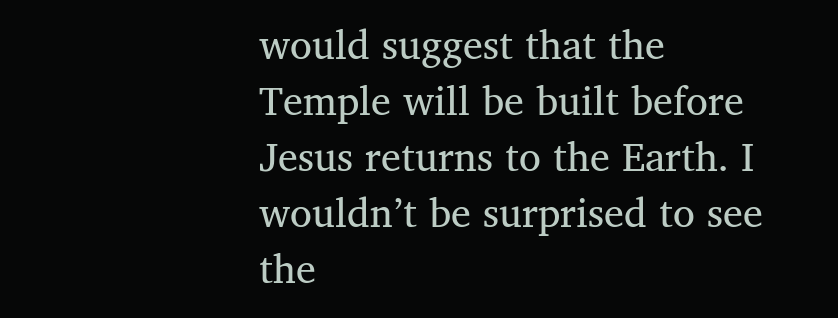would suggest that the Temple will be built before Jesus returns to the Earth. I wouldn’t be surprised to see the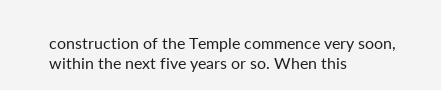construction of the Temple commence very soon, within the next five years or so. When this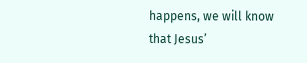happens, we will know that Jesus’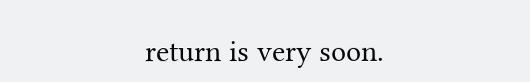return is very soon.